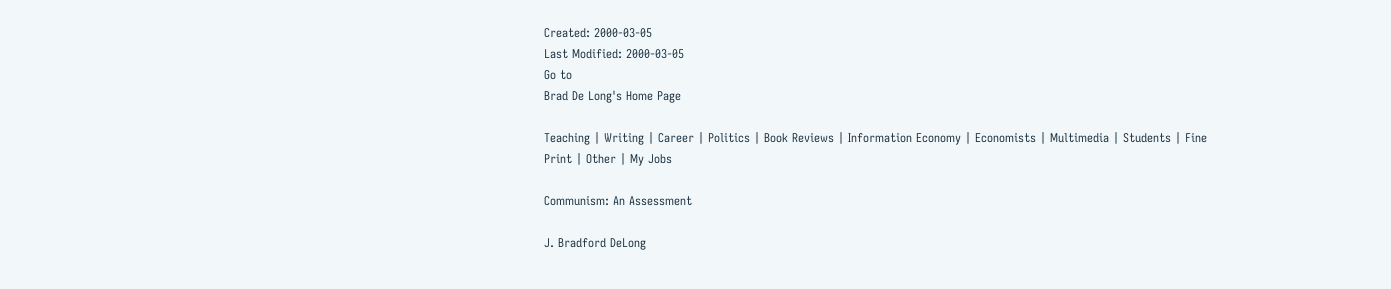Created: 2000-03-05
Last Modified: 2000-03-05
Go to
Brad De Long's Home Page

Teaching | Writing | Career | Politics | Book Reviews | Information Economy | Economists | Multimedia | Students | Fine Print | Other | My Jobs

Communism: An Assessment

J. Bradford DeLong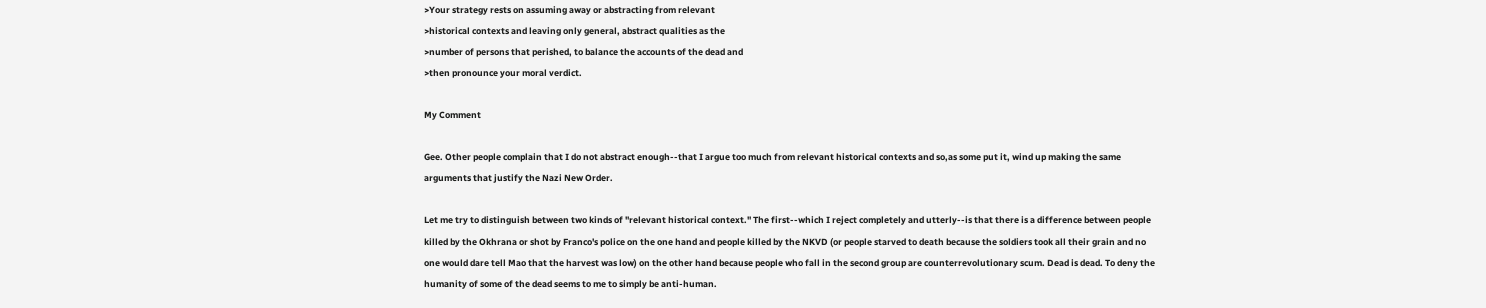>Your strategy rests on assuming away or abstracting from relevant
>historical contexts and leaving only general, abstract qualities as the
>number of persons that perished, to balance the accounts of the dead and
>then pronounce your moral verdict.

My Comment

Gee. Other people complain that I do not abstract enough--that I argue too much from relevant historical contexts and so,as some put it, wind up making the same arguments that justify the Nazi New Order.

Let me try to distinguish between two kinds of "relevant historical context." The first--which I reject completely and utterly--is that there is a difference between people killed by the Okhrana or shot by Franco's police on the one hand and people killed by the NKVD (or people starved to death because the soldiers took all their grain and no one would dare tell Mao that the harvest was low) on the other hand because people who fall in the second group are counterrevolutionary scum. Dead is dead. To deny the humanity of some of the dead seems to me to simply be anti-human.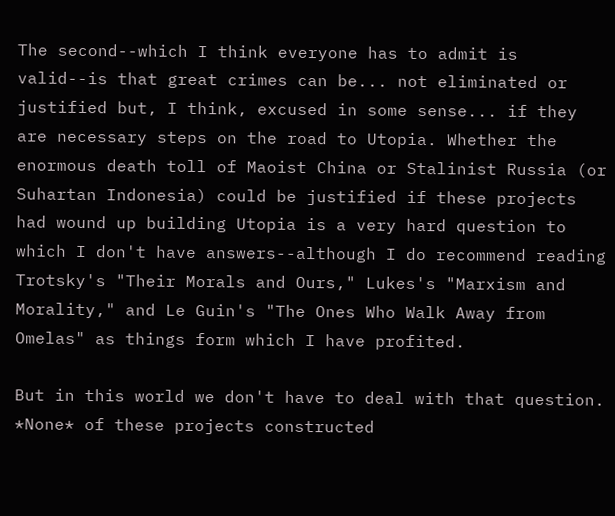The second--which I think everyone has to admit is valid--is that great crimes can be... not eliminated or justified but, I think, excused in some sense... if they are necessary steps on the road to Utopia. Whether the enormous death toll of Maoist China or Stalinist Russia (or Suhartan Indonesia) could be justified if these projects had wound up building Utopia is a very hard question to which I don't have answers--although I do recommend reading Trotsky's "Their Morals and Ours," Lukes's "Marxism and Morality," and Le Guin's "The Ones Who Walk Away from Omelas" as things form which I have profited.

But in this world we don't have to deal with that question. *None* of these projects constructed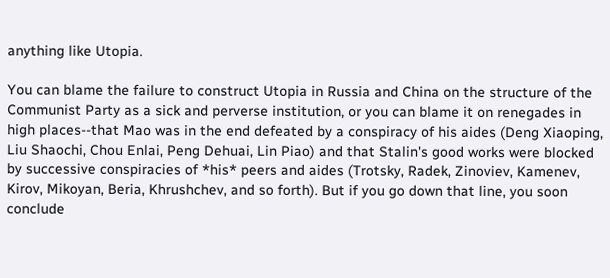anything like Utopia.

You can blame the failure to construct Utopia in Russia and China on the structure of the Communist Party as a sick and perverse institution, or you can blame it on renegades in high places--that Mao was in the end defeated by a conspiracy of his aides (Deng Xiaoping, Liu Shaochi, Chou Enlai, Peng Dehuai, Lin Piao) and that Stalin's good works were blocked by successive conspiracies of *his* peers and aides (Trotsky, Radek, Zinoviev, Kamenev, Kirov, Mikoyan, Beria, Khrushchev, and so forth). But if you go down that line, you soon conclude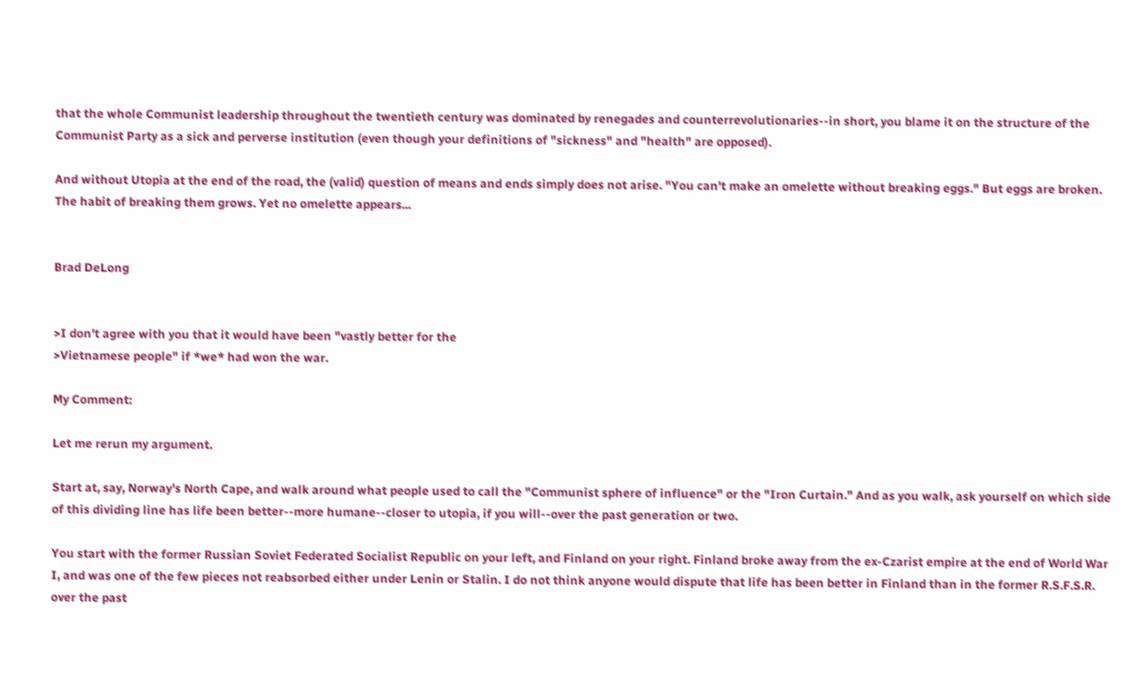that the whole Communist leadership throughout the twentieth century was dominated by renegades and counterrevolutionaries--in short, you blame it on the structure of the Communist Party as a sick and perverse institution (even though your definitions of "sickness" and "health" are opposed).

And without Utopia at the end of the road, the (valid) question of means and ends simply does not arise. "You can't make an omelette without breaking eggs." But eggs are broken. The habit of breaking them grows. Yet no omelette appears...


Brad DeLong


>I don't agree with you that it would have been "vastly better for the
>Vietnamese people" if *we* had won the war.

My Comment:

Let me rerun my argument.

Start at, say, Norway's North Cape, and walk around what people used to call the "Communist sphere of influence" or the "Iron Curtain." And as you walk, ask yourself on which side of this dividing line has life been better--more humane--closer to utopia, if you will--over the past generation or two.

You start with the former Russian Soviet Federated Socialist Republic on your left, and Finland on your right. Finland broke away from the ex-Czarist empire at the end of World War I, and was one of the few pieces not reabsorbed either under Lenin or Stalin. I do not think anyone would dispute that life has been better in Finland than in the former R.S.F.S.R. over the past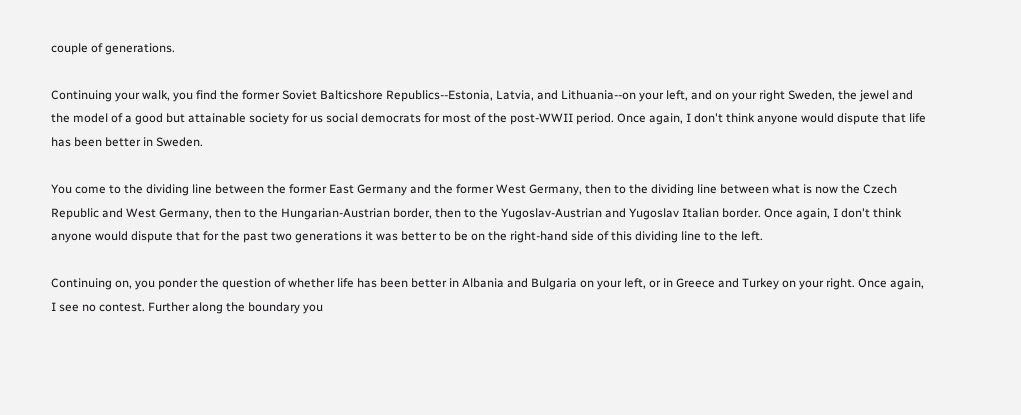couple of generations.

Continuing your walk, you find the former Soviet Balticshore Republics--Estonia, Latvia, and Lithuania--on your left, and on your right Sweden, the jewel and the model of a good but attainable society for us social democrats for most of the post-WWII period. Once again, I don't think anyone would dispute that life has been better in Sweden.

You come to the dividing line between the former East Germany and the former West Germany, then to the dividing line between what is now the Czech Republic and West Germany, then to the Hungarian-Austrian border, then to the Yugoslav-Austrian and Yugoslav Italian border. Once again, I don't think anyone would dispute that for the past two generations it was better to be on the right-hand side of this dividing line to the left.

Continuing on, you ponder the question of whether life has been better in Albania and Bulgaria on your left, or in Greece and Turkey on your right. Once again, I see no contest. Further along the boundary you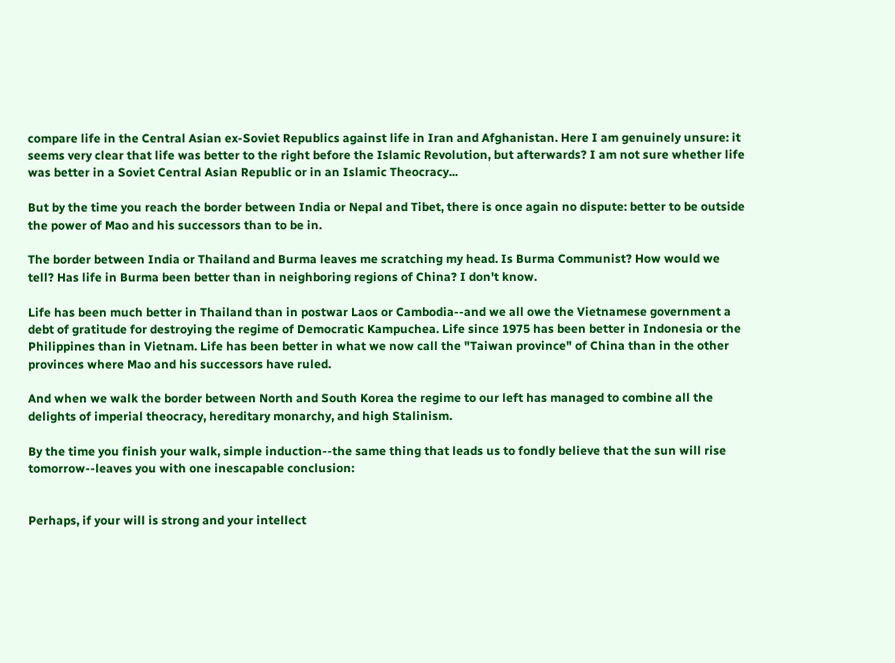compare life in the Central Asian ex-Soviet Republics against life in Iran and Afghanistan. Here I am genuinely unsure: it seems very clear that life was better to the right before the Islamic Revolution, but afterwards? I am not sure whether life was better in a Soviet Central Asian Republic or in an Islamic Theocracy...

But by the time you reach the border between India or Nepal and Tibet, there is once again no dispute: better to be outside the power of Mao and his successors than to be in.

The border between India or Thailand and Burma leaves me scratching my head. Is Burma Communist? How would we tell? Has life in Burma been better than in neighboring regions of China? I don't know.

Life has been much better in Thailand than in postwar Laos or Cambodia--and we all owe the Vietnamese government a debt of gratitude for destroying the regime of Democratic Kampuchea. Life since 1975 has been better in Indonesia or the Philippines than in Vietnam. Life has been better in what we now call the "Taiwan province" of China than in the other provinces where Mao and his successors have ruled.

And when we walk the border between North and South Korea the regime to our left has managed to combine all the delights of imperial theocracy, hereditary monarchy, and high Stalinism.

By the time you finish your walk, simple induction--the same thing that leads us to fondly believe that the sun will rise tomorrow--leaves you with one inescapable conclusion:


Perhaps, if your will is strong and your intellect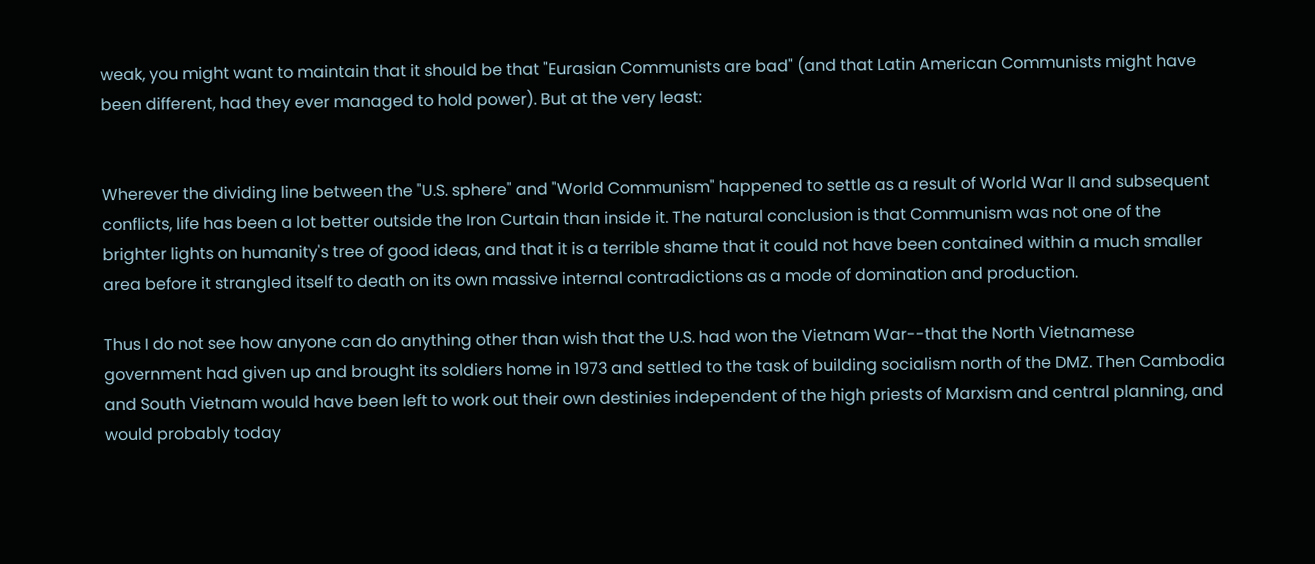weak, you might want to maintain that it should be that "Eurasian Communists are bad" (and that Latin American Communists might have been different, had they ever managed to hold power). But at the very least:


Wherever the dividing line between the "U.S. sphere" and "World Communism" happened to settle as a result of World War II and subsequent conflicts, life has been a lot better outside the Iron Curtain than inside it. The natural conclusion is that Communism was not one of the brighter lights on humanity's tree of good ideas, and that it is a terrible shame that it could not have been contained within a much smaller area before it strangled itself to death on its own massive internal contradictions as a mode of domination and production.

Thus I do not see how anyone can do anything other than wish that the U.S. had won the Vietnam War--that the North Vietnamese government had given up and brought its soldiers home in 1973 and settled to the task of building socialism north of the DMZ. Then Cambodia and South Vietnam would have been left to work out their own destinies independent of the high priests of Marxism and central planning, and would probably today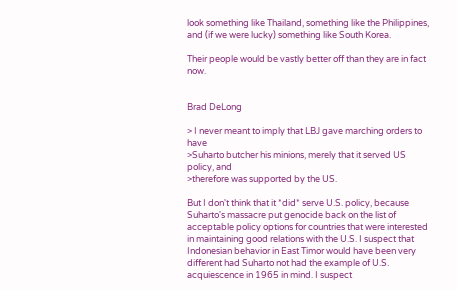look something like Thailand, something like the Philippines, and (if we were lucky) something like South Korea.

Their people would be vastly better off than they are in fact now.


Brad DeLong

> I never meant to imply that LBJ gave marching orders to have
>Suharto butcher his minions, merely that it served US policy, and
>therefore was supported by the US.

But I don't think that it *did* serve U.S. policy, because Suharto's massacre put genocide back on the list of acceptable policy options for countries that were interested in maintaining good relations with the U.S. I suspect that Indonesian behavior in East Timor would have been very different had Suharto not had the example of U.S. acquiescence in 1965 in mind. I suspect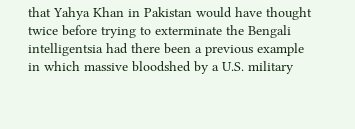that Yahya Khan in Pakistan would have thought twice before trying to exterminate the Bengali intelligentsia had there been a previous example in which massive bloodshed by a U.S. military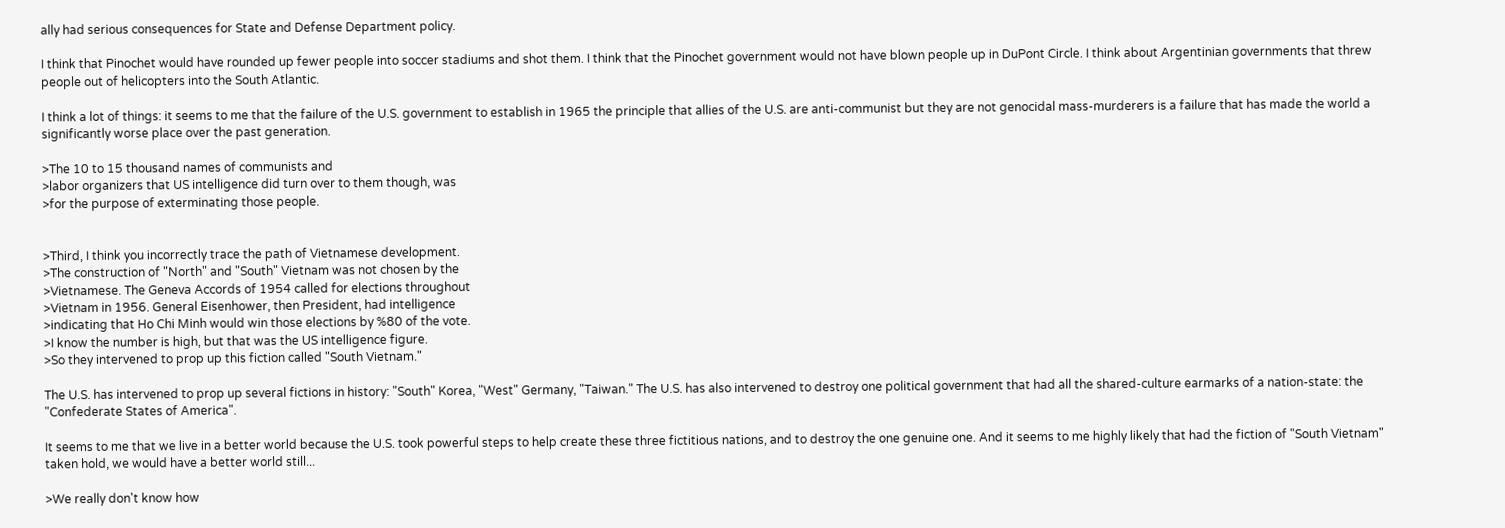ally had serious consequences for State and Defense Department policy.

I think that Pinochet would have rounded up fewer people into soccer stadiums and shot them. I think that the Pinochet government would not have blown people up in DuPont Circle. I think about Argentinian governments that threw people out of helicopters into the South Atlantic.

I think a lot of things: it seems to me that the failure of the U.S. government to establish in 1965 the principle that allies of the U.S. are anti-communist but they are not genocidal mass-murderers is a failure that has made the world a significantly worse place over the past generation.

>The 10 to 15 thousand names of communists and
>labor organizers that US intelligence did turn over to them though, was
>for the purpose of exterminating those people.


>Third, I think you incorrectly trace the path of Vietnamese development.
>The construction of "North" and "South" Vietnam was not chosen by the
>Vietnamese. The Geneva Accords of 1954 called for elections throughout
>Vietnam in 1956. General Eisenhower, then President, had intelligence
>indicating that Ho Chi Minh would win those elections by %80 of the vote.
>I know the number is high, but that was the US intelligence figure.
>So they intervened to prop up this fiction called "South Vietnam."

The U.S. has intervened to prop up several fictions in history: "South" Korea, "West" Germany, "Taiwan." The U.S. has also intervened to destroy one political government that had all the shared-culture earmarks of a nation-state: the "Confederate States of America".

It seems to me that we live in a better world because the U.S. took powerful steps to help create these three fictitious nations, and to destroy the one genuine one. And it seems to me highly likely that had the fiction of "South Vietnam" taken hold, we would have a better world still...

>We really don't know how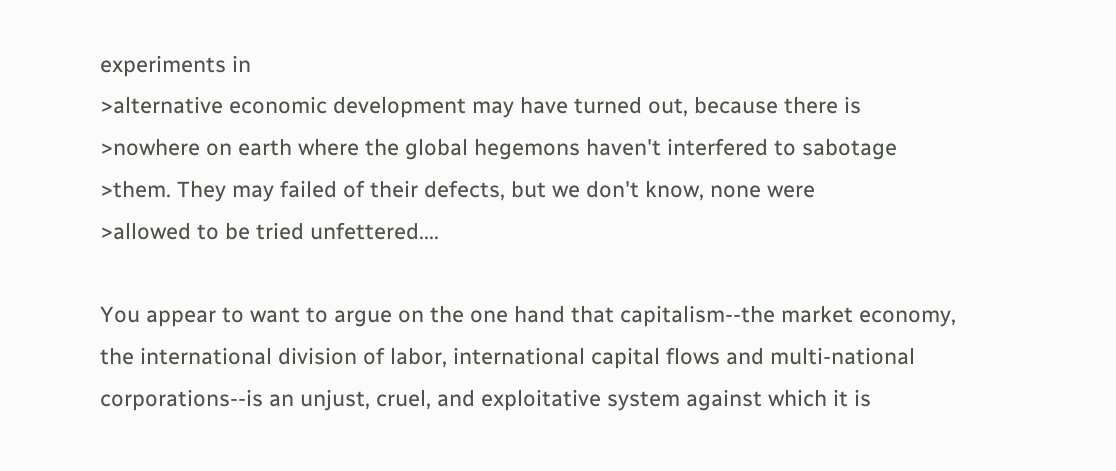experiments in
>alternative economic development may have turned out, because there is
>nowhere on earth where the global hegemons haven't interfered to sabotage
>them. They may failed of their defects, but we don't know, none were
>allowed to be tried unfettered....

You appear to want to argue on the one hand that capitalism--the market economy, the international division of labor, international capital flows and multi-national corporations--is an unjust, cruel, and exploitative system against which it is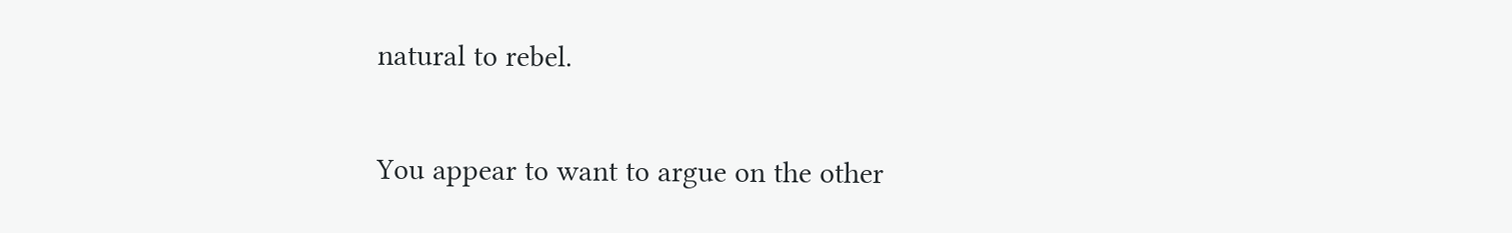natural to rebel.

You appear to want to argue on the other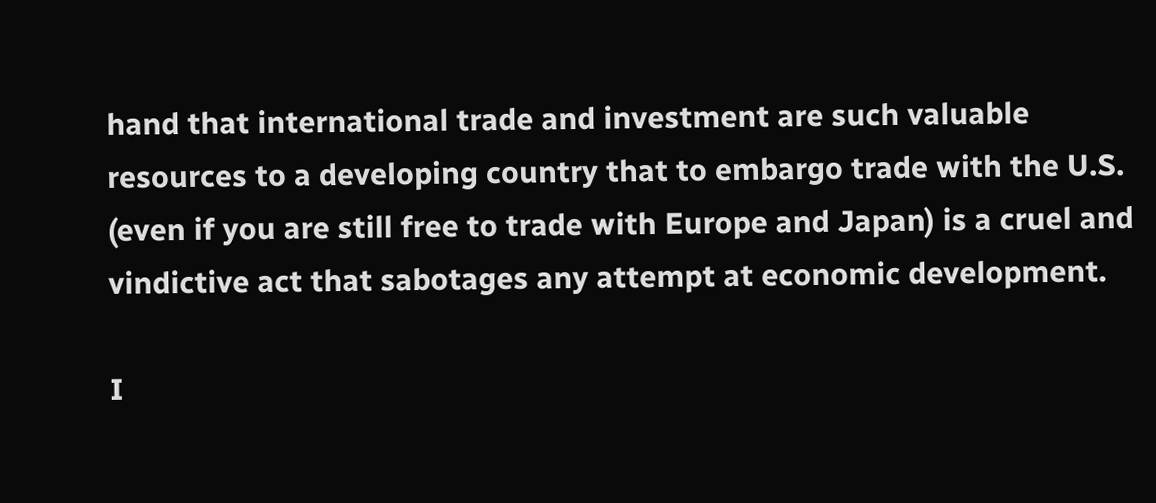hand that international trade and investment are such valuable resources to a developing country that to embargo trade with the U.S. (even if you are still free to trade with Europe and Japan) is a cruel and vindictive act that sabotages any attempt at economic development.

I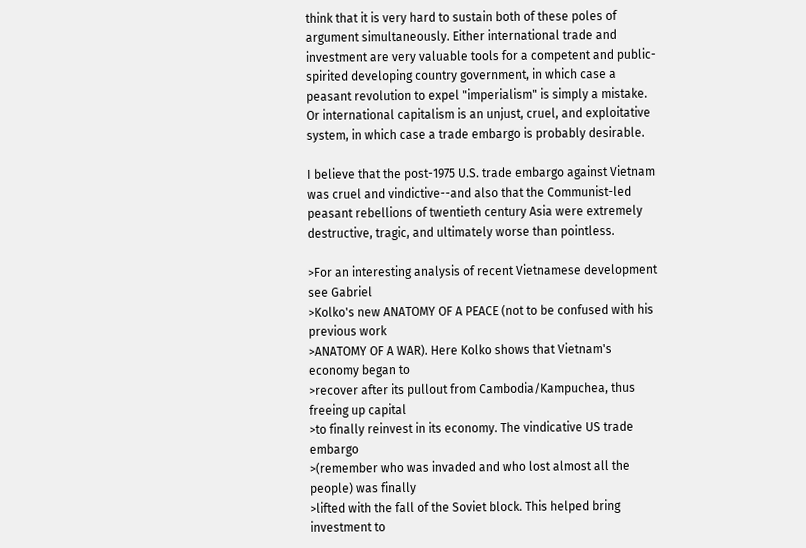think that it is very hard to sustain both of these poles of argument simultaneously. Either international trade and investment are very valuable tools for a competent and public-spirited developing country government, in which case a peasant revolution to expel "imperialism" is simply a mistake. Or international capitalism is an unjust, cruel, and exploitative system, in which case a trade embargo is probably desirable.

I believe that the post-1975 U.S. trade embargo against Vietnam was cruel and vindictive--and also that the Communist-led peasant rebellions of twentieth century Asia were extremely destructive, tragic, and ultimately worse than pointless.

>For an interesting analysis of recent Vietnamese development see Gabriel
>Kolko's new ANATOMY OF A PEACE (not to be confused with his previous work
>ANATOMY OF A WAR). Here Kolko shows that Vietnam's economy began to
>recover after its pullout from Cambodia/Kampuchea, thus freeing up capital
>to finally reinvest in its economy. The vindicative US trade embargo
>(remember who was invaded and who lost almost all the people) was finally
>lifted with the fall of the Soviet block. This helped bring investment to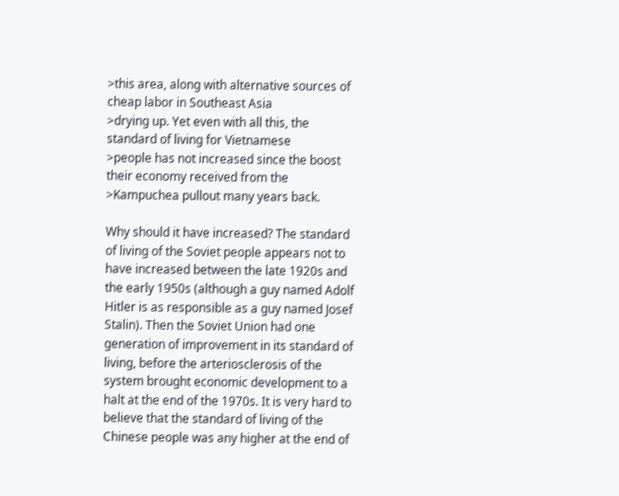>this area, along with alternative sources of cheap labor in Southeast Asia
>drying up. Yet even with all this, the standard of living for Vietnamese
>people has not increased since the boost their economy received from the
>Kampuchea pullout many years back.

Why should it have increased? The standard of living of the Soviet people appears not to have increased between the late 1920s and the early 1950s (although a guy named Adolf Hitler is as responsible as a guy named Josef Stalin). Then the Soviet Union had one generation of improvement in its standard of living, before the arteriosclerosis of the system brought economic development to a halt at the end of the 1970s. It is very hard to believe that the standard of living of the Chinese people was any higher at the end of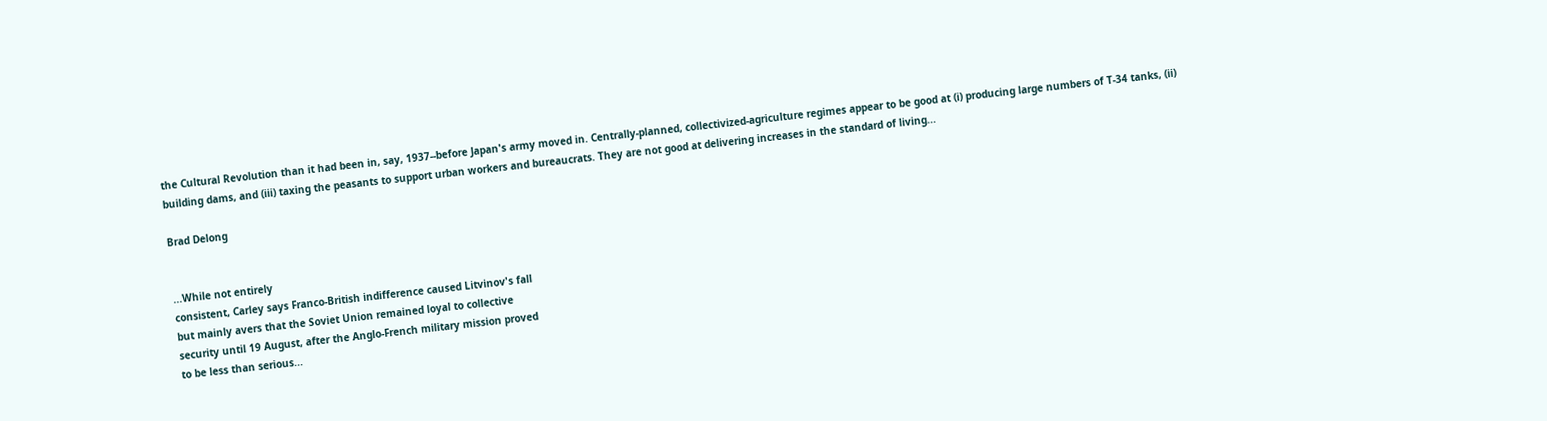the Cultural Revolution than it had been in, say, 1937--before Japan's army moved in. Centrally-planned, collectivized-agriculture regimes appear to be good at (i) producing large numbers of T-34 tanks, (ii) building dams, and (iii) taxing the peasants to support urban workers and bureaucrats. They are not good at delivering increases in the standard of living...

Brad Delong


...While not entirely
consistent, Carley says Franco-British indifference caused Litvinov's fall
but mainly avers that the Soviet Union remained loyal to collective
security until 19 August, after the Anglo-French military mission proved
to be less than serious...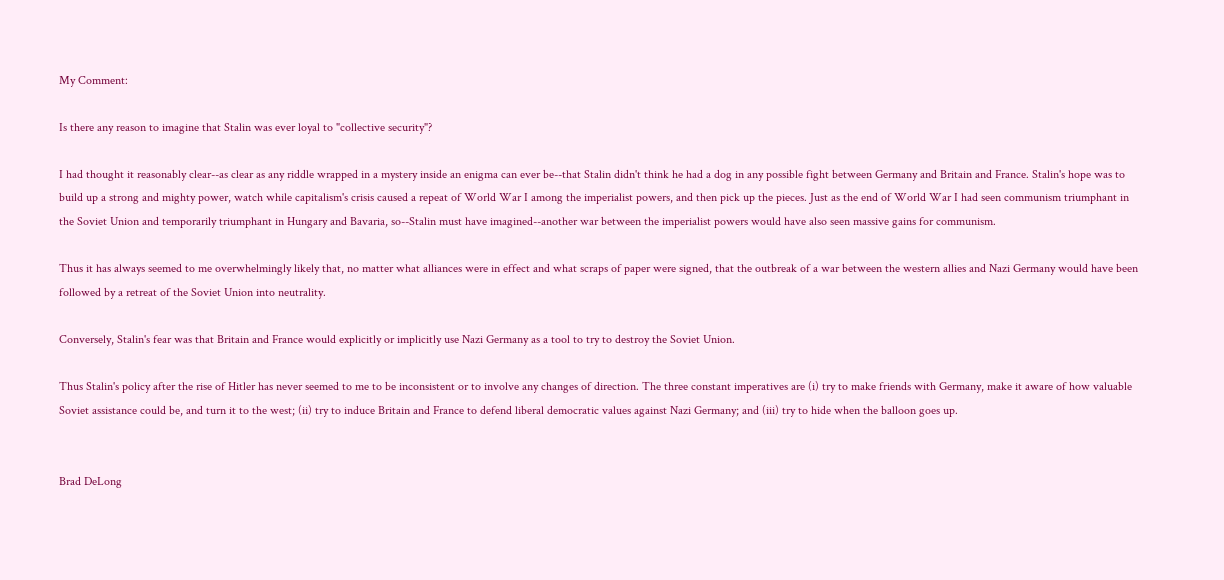My Comment:

Is there any reason to imagine that Stalin was ever loyal to "collective security"?

I had thought it reasonably clear--as clear as any riddle wrapped in a mystery inside an enigma can ever be--that Stalin didn't think he had a dog in any possible fight between Germany and Britain and France. Stalin's hope was to build up a strong and mighty power, watch while capitalism's crisis caused a repeat of World War I among the imperialist powers, and then pick up the pieces. Just as the end of World War I had seen communism triumphant in the Soviet Union and temporarily triumphant in Hungary and Bavaria, so--Stalin must have imagined--another war between the imperialist powers would have also seen massive gains for communism.

Thus it has always seemed to me overwhelmingly likely that, no matter what alliances were in effect and what scraps of paper were signed, that the outbreak of a war between the western allies and Nazi Germany would have been followed by a retreat of the Soviet Union into neutrality.

Conversely, Stalin's fear was that Britain and France would explicitly or implicitly use Nazi Germany as a tool to try to destroy the Soviet Union.

Thus Stalin's policy after the rise of Hitler has never seemed to me to be inconsistent or to involve any changes of direction. The three constant imperatives are (i) try to make friends with Germany, make it aware of how valuable Soviet assistance could be, and turn it to the west; (ii) try to induce Britain and France to defend liberal democratic values against Nazi Germany; and (iii) try to hide when the balloon goes up.


Brad DeLong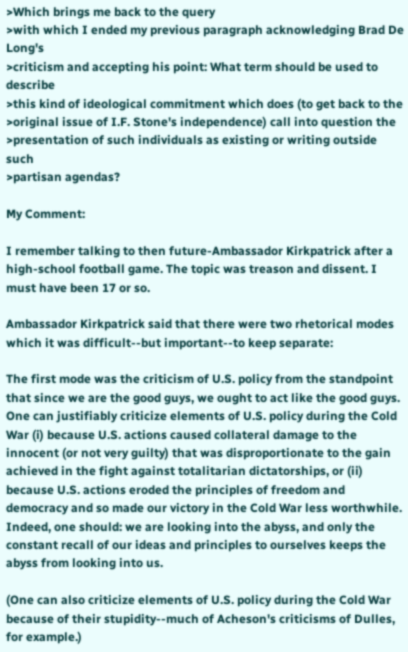>Which brings me back to the query
>with which I ended my previous paragraph acknowledging Brad De Long's
>criticism and accepting his point: What term should be used to describe
>this kind of ideological commitment which does (to get back to the
>original issue of I.F. Stone's independence) call into question the
>presentation of such individuals as existing or writing outside such
>partisan agendas?

My Comment:

I remember talking to then future-Ambassador Kirkpatrick after a high-school football game. The topic was treason and dissent. I must have been 17 or so.

Ambassador Kirkpatrick said that there were two rhetorical modes which it was difficult--but important--to keep separate:

The first mode was the criticism of U.S. policy from the standpoint that since we are the good guys, we ought to act like the good guys. One can justifiably criticize elements of U.S. policy during the Cold War (i) because U.S. actions caused collateral damage to the innocent (or not very guilty) that was disproportionate to the gain achieved in the fight against totalitarian dictatorships, or (ii) because U.S. actions eroded the principles of freedom and democracy and so made our victory in the Cold War less worthwhile. Indeed, one should: we are looking into the abyss, and only the constant recall of our ideas and principles to ourselves keeps the abyss from looking into us.

(One can also criticize elements of U.S. policy during the Cold War because of their stupidity--much of Acheson's criticisms of Dulles, for example.)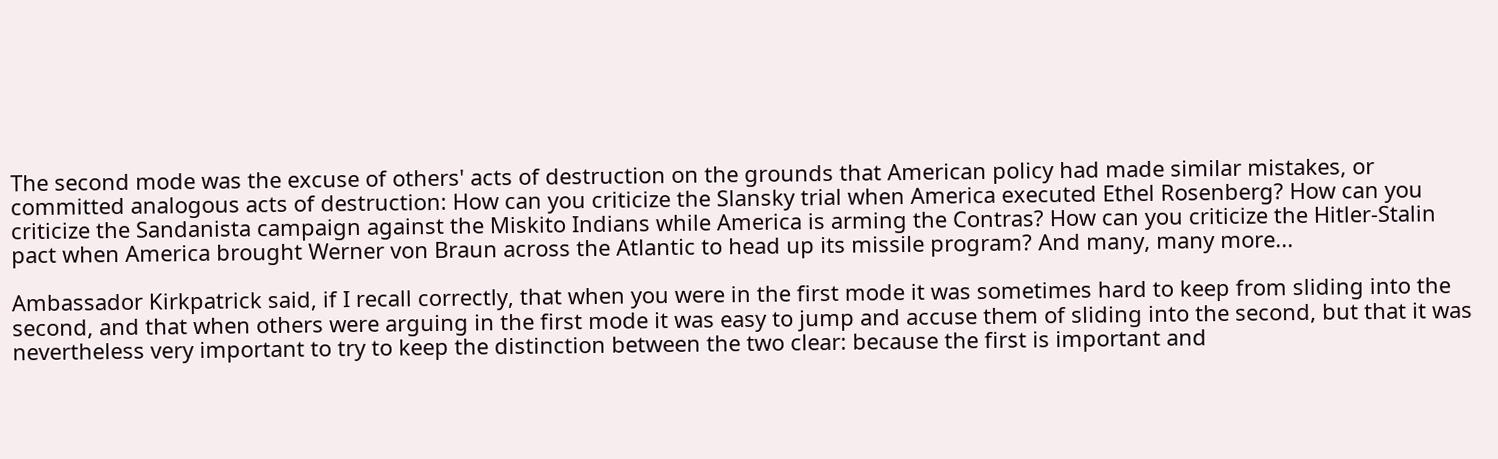The second mode was the excuse of others' acts of destruction on the grounds that American policy had made similar mistakes, or committed analogous acts of destruction: How can you criticize the Slansky trial when America executed Ethel Rosenberg? How can you criticize the Sandanista campaign against the Miskito Indians while America is arming the Contras? How can you criticize the Hitler-Stalin pact when America brought Werner von Braun across the Atlantic to head up its missile program? And many, many more...

Ambassador Kirkpatrick said, if I recall correctly, that when you were in the first mode it was sometimes hard to keep from sliding into the second, and that when others were arguing in the first mode it was easy to jump and accuse them of sliding into the second, but that it was nevertheless very important to try to keep the distinction between the two clear: because the first is important and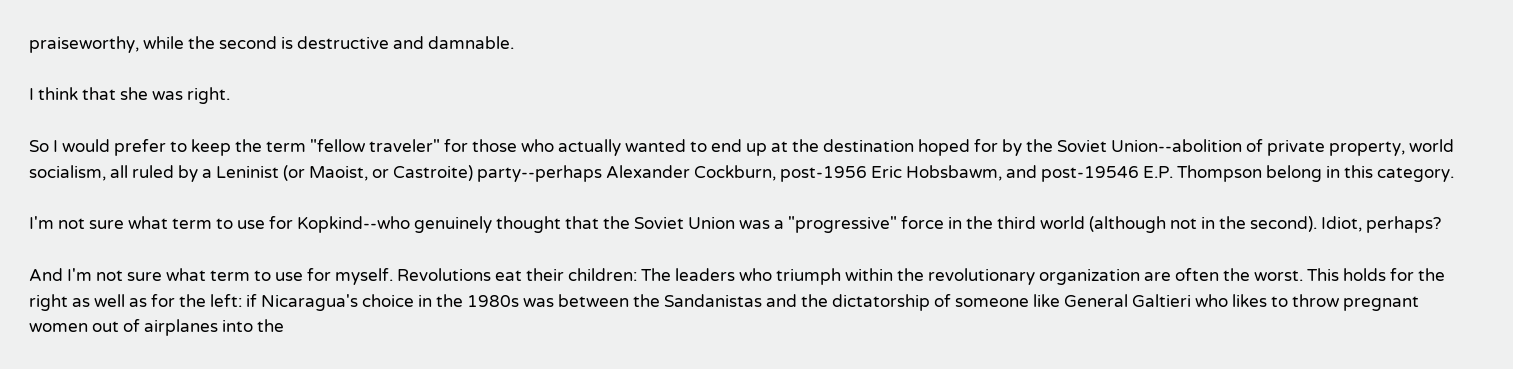praiseworthy, while the second is destructive and damnable.

I think that she was right.

So I would prefer to keep the term "fellow traveler" for those who actually wanted to end up at the destination hoped for by the Soviet Union--abolition of private property, world socialism, all ruled by a Leninist (or Maoist, or Castroite) party--perhaps Alexander Cockburn, post-1956 Eric Hobsbawm, and post-19546 E.P. Thompson belong in this category.

I'm not sure what term to use for Kopkind--who genuinely thought that the Soviet Union was a "progressive" force in the third world (although not in the second). Idiot, perhaps?

And I'm not sure what term to use for myself. Revolutions eat their children: The leaders who triumph within the revolutionary organization are often the worst. This holds for the right as well as for the left: if Nicaragua's choice in the 1980s was between the Sandanistas and the dictatorship of someone like General Galtieri who likes to throw pregnant women out of airplanes into the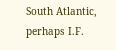South Atlantic, perhaps I.F.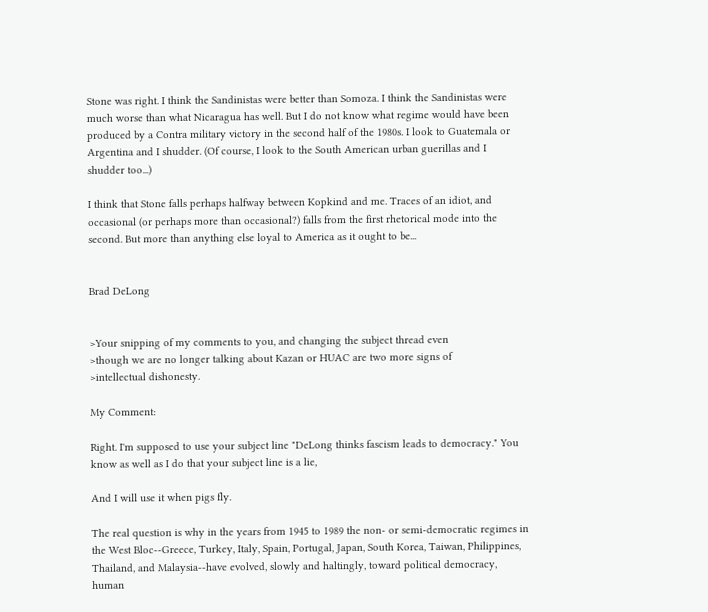Stone was right. I think the Sandinistas were better than Somoza. I think the Sandinistas were much worse than what Nicaragua has well. But I do not know what regime would have been produced by a Contra military victory in the second half of the 1980s. I look to Guatemala or Argentina and I shudder. (Of course, I look to the South American urban guerillas and I shudder too...)

I think that Stone falls perhaps halfway between Kopkind and me. Traces of an idiot, and occasional (or perhaps more than occasional?) falls from the first rhetorical mode into the second. But more than anything else loyal to America as it ought to be...


Brad DeLong


>Your snipping of my comments to you, and changing the subject thread even
>though we are no longer talking about Kazan or HUAC are two more signs of
>intellectual dishonesty.

My Comment:

Right. I'm supposed to use your subject line "DeLong thinks fascism leads to democracy." You know as well as I do that your subject line is a lie,

And I will use it when pigs fly.

The real question is why in the years from 1945 to 1989 the non- or semi-democratic regimes in the West Bloc--Greece, Turkey, Italy, Spain, Portugal, Japan, South Korea, Taiwan, Philippines, Thailand, and Malaysia--have evolved, slowly and haltingly, toward political democracy, human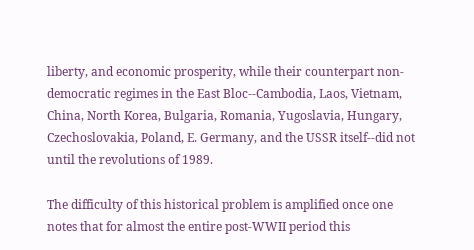liberty, and economic prosperity, while their counterpart non-democratic regimes in the East Bloc--Cambodia, Laos, Vietnam, China, North Korea, Bulgaria, Romania, Yugoslavia, Hungary, Czechoslovakia, Poland, E. Germany, and the USSR itself--did not until the revolutions of 1989.

The difficulty of this historical problem is amplified once one notes that for almost the entire post-WWII period this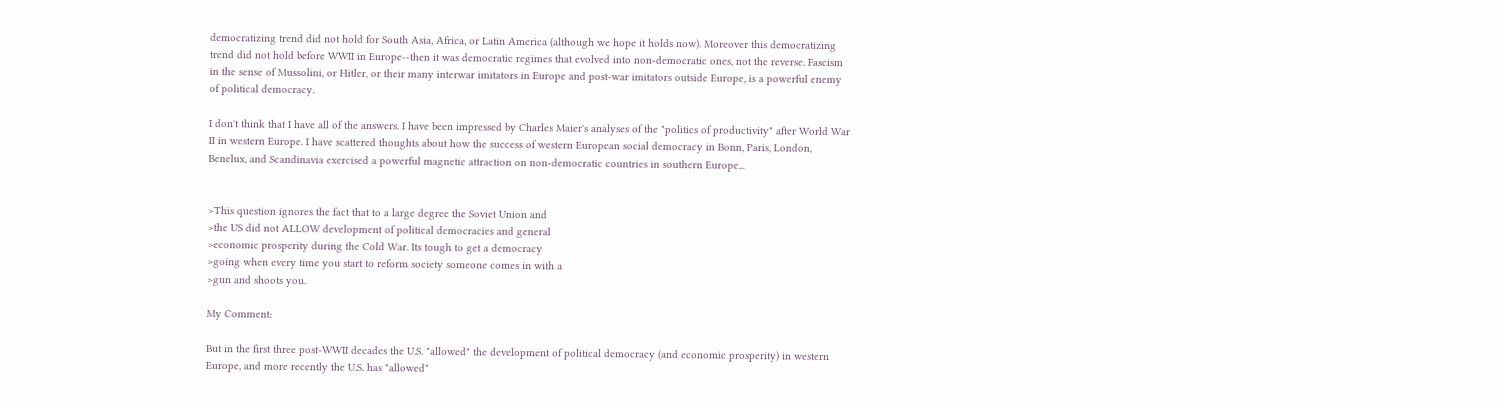democratizing trend did not hold for South Asia, Africa, or Latin America (although we hope it holds now). Moreover this democratizing trend did not hold before WWII in Europe--then it was democratic regimes that evolved into non-democratic ones, not the reverse. Fascism in the sense of Mussolini, or Hitler, or their many interwar imitators in Europe and post-war imitators outside Europe, is a powerful enemy of political democracy.

I don't think that I have all of the answers. I have been impressed by Charles Maier's analyses of the "politics of productivity" after World War II in western Europe. I have scattered thoughts about how the success of western European social democracy in Bonn, Paris, London, Benelux, and Scandinavia exercised a powerful magnetic attraction on non-democratic countries in southern Europe...


>This question ignores the fact that to a large degree the Soviet Union and
>the US did not ALLOW development of political democracies and general
>economic prosperity during the Cold War. Its tough to get a democracy
>going when every time you start to reform society someone comes in with a
>gun and shoots you.

My Comment:

But in the first three post-WWII decades the U.S. "allowed" the development of political democracy (and economic prosperity) in western Europe, and more recently the U.S. has "allowed"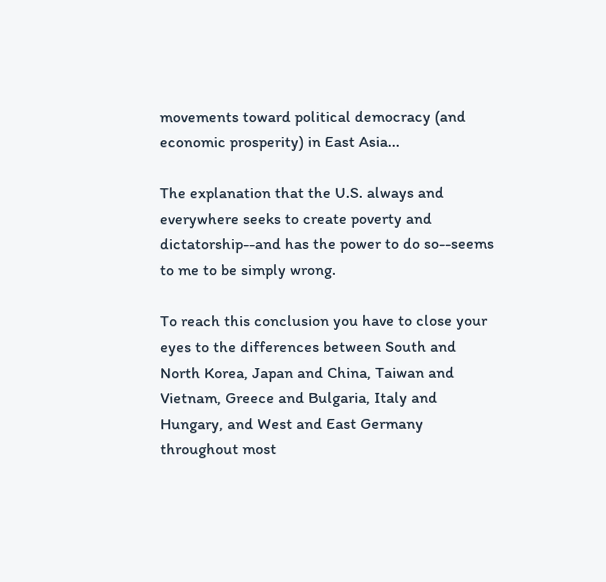movements toward political democracy (and economic prosperity) in East Asia...

The explanation that the U.S. always and everywhere seeks to create poverty and dictatorship--and has the power to do so--seems to me to be simply wrong.

To reach this conclusion you have to close your eyes to the differences between South and North Korea, Japan and China, Taiwan and Vietnam, Greece and Bulgaria, Italy and Hungary, and West and East Germany throughout most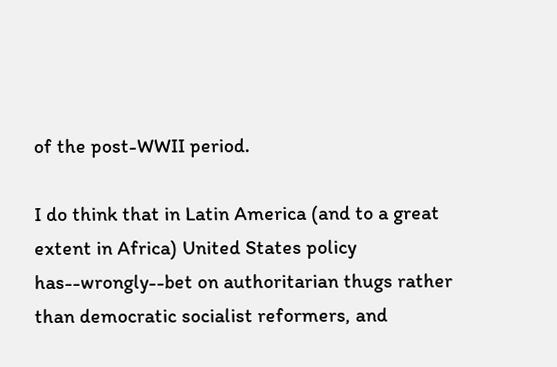of the post-WWII period.

I do think that in Latin America (and to a great extent in Africa) United States policy has--wrongly--bet on authoritarian thugs rather than democratic socialist reformers, and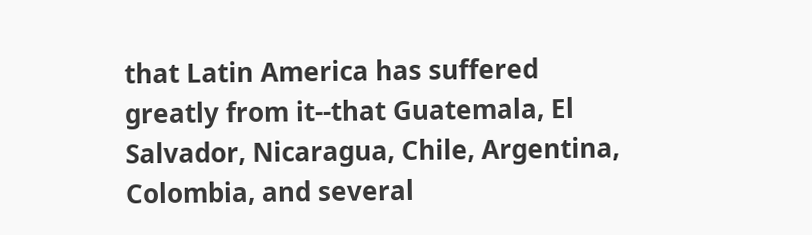that Latin America has suffered greatly from it--that Guatemala, El Salvador, Nicaragua, Chile, Argentina, Colombia, and several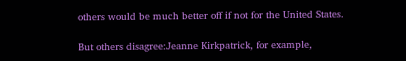others would be much better off if not for the United States.

But others disagree:Jeanne Kirkpatrick, for example,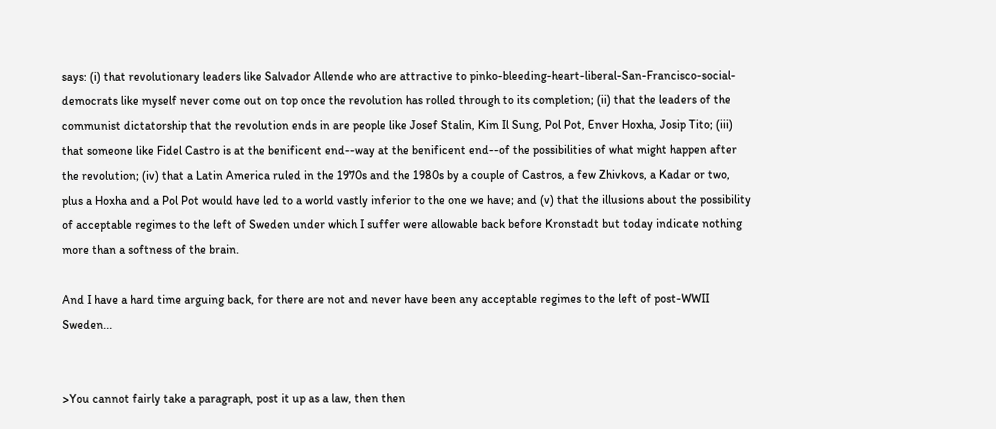says: (i) that revolutionary leaders like Salvador Allende who are attractive to pinko-bleeding-heart-liberal-San-Francisco-social-democrats like myself never come out on top once the revolution has rolled through to its completion; (ii) that the leaders of the communist dictatorship that the revolution ends in are people like Josef Stalin, Kim Il Sung, Pol Pot, Enver Hoxha, Josip Tito; (iii) that someone like Fidel Castro is at the benificent end--way at the benificent end--of the possibilities of what might happen after the revolution; (iv) that a Latin America ruled in the 1970s and the 1980s by a couple of Castros, a few Zhivkovs, a Kadar or two, plus a Hoxha and a Pol Pot would have led to a world vastly inferior to the one we have; and (v) that the illusions about the possibility of acceptable regimes to the left of Sweden under which I suffer were allowable back before Kronstadt but today indicate nothing more than a softness of the brain.

And I have a hard time arguing back, for there are not and never have been any acceptable regimes to the left of post-WWII Sweden...


>You cannot fairly take a paragraph, post it up as a law, then then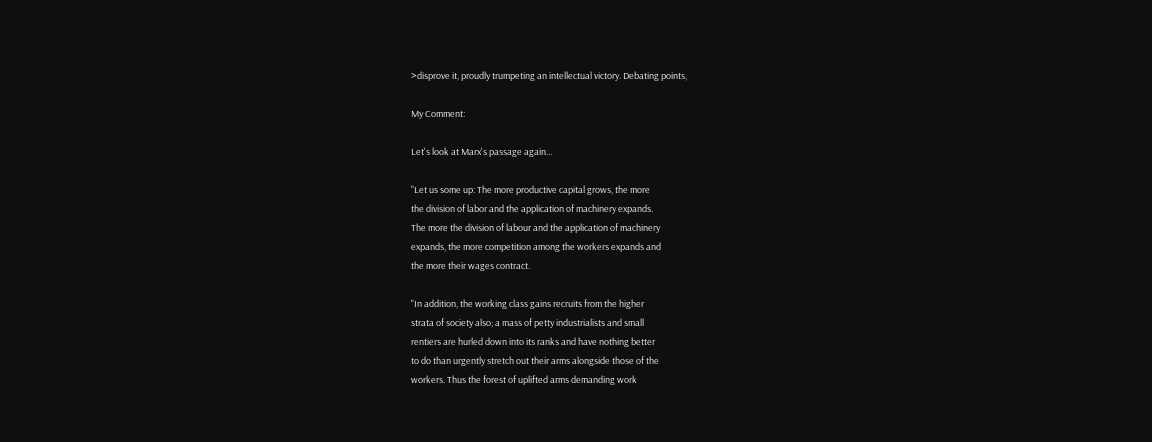>disprove it, proudly trumpeting an intellectual victory. Debating points,

My Comment:

Let's look at Marx's passage again...

"Let us some up: The more productive capital grows, the more
the division of labor and the application of machinery expands.
The more the division of labour and the application of machinery
expands, the more competition among the workers expands and
the more their wages contract.

"In addition, the working class gains recruits from the higher
strata of society also; a mass of petty industrialists and small
rentiers are hurled down into its ranks and have nothing better
to do than urgently stretch out their arms alongside those of the
workers. Thus the forest of uplifted arms demanding work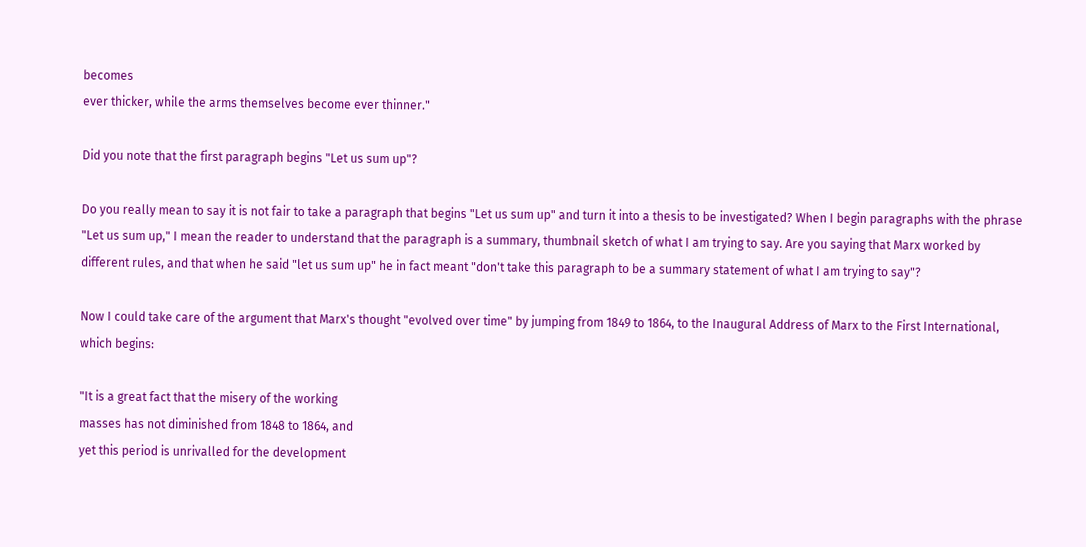becomes
ever thicker, while the arms themselves become ever thinner."

Did you note that the first paragraph begins "Let us sum up"?

Do you really mean to say it is not fair to take a paragraph that begins "Let us sum up" and turn it into a thesis to be investigated? When I begin paragraphs with the phrase "Let us sum up," I mean the reader to understand that the paragraph is a summary, thumbnail sketch of what I am trying to say. Are you saying that Marx worked by different rules, and that when he said "let us sum up" he in fact meant "don't take this paragraph to be a summary statement of what I am trying to say"?

Now I could take care of the argument that Marx's thought "evolved over time" by jumping from 1849 to 1864, to the Inaugural Address of Marx to the First International, which begins:

"It is a great fact that the misery of the working
masses has not diminished from 1848 to 1864, and
yet this period is unrivalled for the development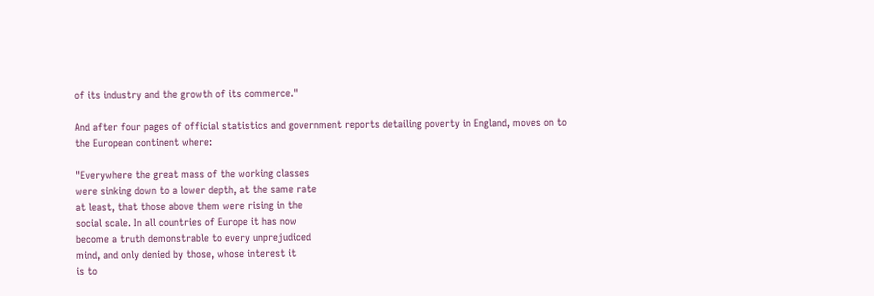of its industry and the growth of its commerce."

And after four pages of official statistics and government reports detailing poverty in England, moves on to the European continent where:

"Everywhere the great mass of the working classes
were sinking down to a lower depth, at the same rate
at least, that those above them were rising in the
social scale. In all countries of Europe it has now
become a truth demonstrable to every unprejudiced
mind, and only denied by those, whose interest it
is to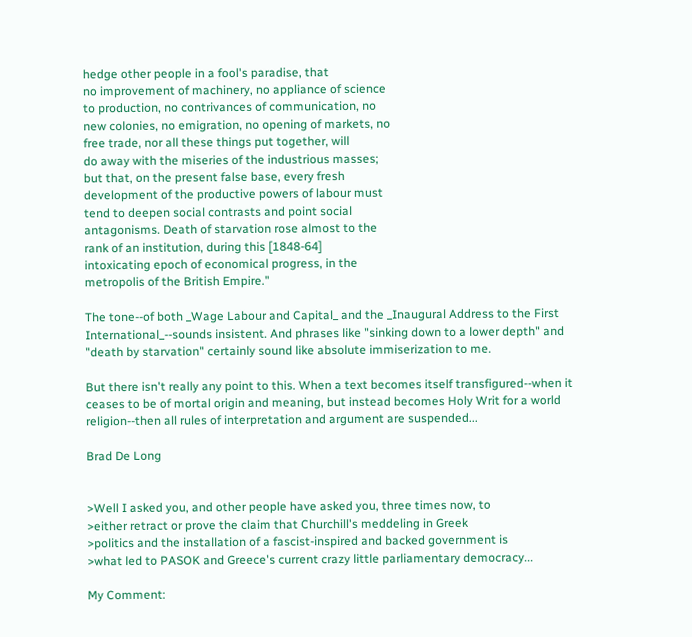hedge other people in a fool's paradise, that
no improvement of machinery, no appliance of science
to production, no contrivances of communication, no
new colonies, no emigration, no opening of markets, no
free trade, nor all these things put together, will
do away with the miseries of the industrious masses;
but that, on the present false base, every fresh
development of the productive powers of labour must
tend to deepen social contrasts and point social
antagonisms. Death of starvation rose almost to the
rank of an institution, during this [1848-64]
intoxicating epoch of economical progress, in the
metropolis of the British Empire."

The tone--of both _Wage Labour and Capital_ and the _Inaugural Address to the First International_--sounds insistent. And phrases like "sinking down to a lower depth" and "death by starvation" certainly sound like absolute immiserization to me.

But there isn't really any point to this. When a text becomes itself transfigured--when it ceases to be of mortal origin and meaning, but instead becomes Holy Writ for a world religion--then all rules of interpretation and argument are suspended...

Brad De Long


>Well I asked you, and other people have asked you, three times now, to
>either retract or prove the claim that Churchill's meddeling in Greek
>politics and the installation of a fascist-inspired and backed government is
>what led to PASOK and Greece's current crazy little parliamentary democracy...

My Comment: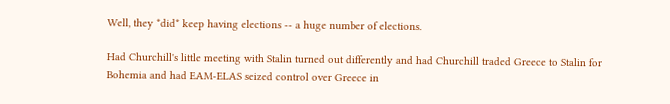Well, they *did* keep having elections -- a huge number of elections.

Had Churchill's little meeting with Stalin turned out differently and had Churchill traded Greece to Stalin for Bohemia and had EAM-ELAS seized control over Greece in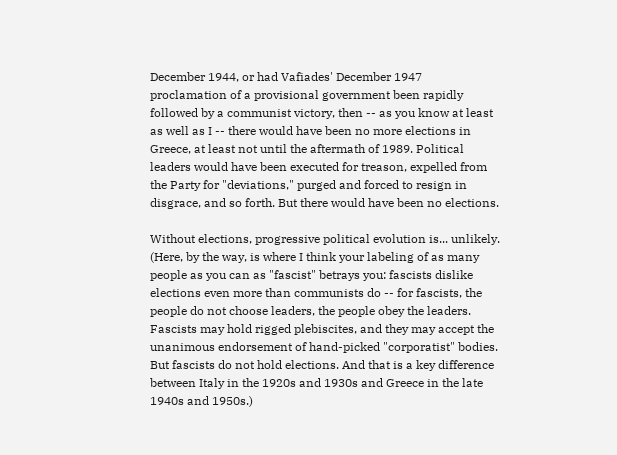December 1944, or had Vafiades' December 1947 proclamation of a provisional government been rapidly followed by a communist victory, then -- as you know at least as well as I -- there would have been no more elections in Greece, at least not until the aftermath of 1989. Political leaders would have been executed for treason, expelled from the Party for "deviations," purged and forced to resign in disgrace, and so forth. But there would have been no elections.

Without elections, progressive political evolution is... unlikely. (Here, by the way, is where I think your labeling of as many people as you can as "fascist" betrays you: fascists dislike elections even more than communists do -- for fascists, the people do not choose leaders, the people obey the leaders. Fascists may hold rigged plebiscites, and they may accept the unanimous endorsement of hand-picked "corporatist" bodies. But fascists do not hold elections. And that is a key difference between Italy in the 1920s and 1930s and Greece in the late 1940s and 1950s.)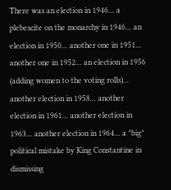There was an election in 1946... a plebescite on the monarchy in 1946... an election in 1950... another one in 1951... another one in 1952... an election in 1956 (adding women to the voting rolls)... another election in 1958... another election in 1961... another election in 1963... another election in 1964... a *big* political mistake by King Constantine in dismissing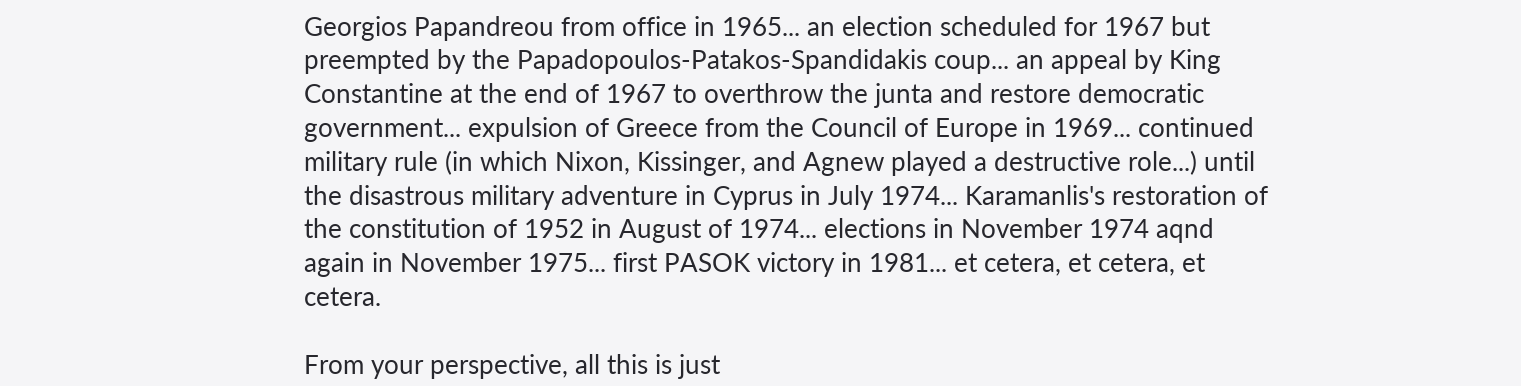Georgios Papandreou from office in 1965... an election scheduled for 1967 but preempted by the Papadopoulos-Patakos-Spandidakis coup... an appeal by King Constantine at the end of 1967 to overthrow the junta and restore democratic government... expulsion of Greece from the Council of Europe in 1969... continued military rule (in which Nixon, Kissinger, and Agnew played a destructive role...) until the disastrous military adventure in Cyprus in July 1974... Karamanlis's restoration of the constitution of 1952 in August of 1974... elections in November 1974 aqnd again in November 1975... first PASOK victory in 1981... et cetera, et cetera, et cetera.

From your perspective, all this is just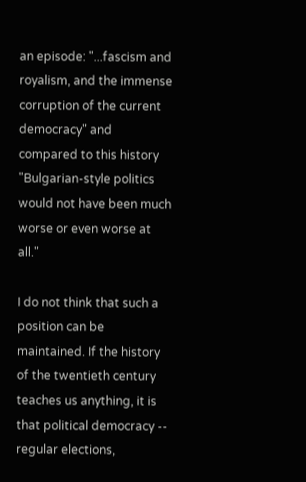an episode: "...fascism and royalism, and the immense corruption of the current democracy" and compared to this history "Bulgarian-style politics would not have been much worse or even worse at all."

I do not think that such a position can be maintained. If the history of the twentieth century teaches us anything, it is that political democracy -- regular elections,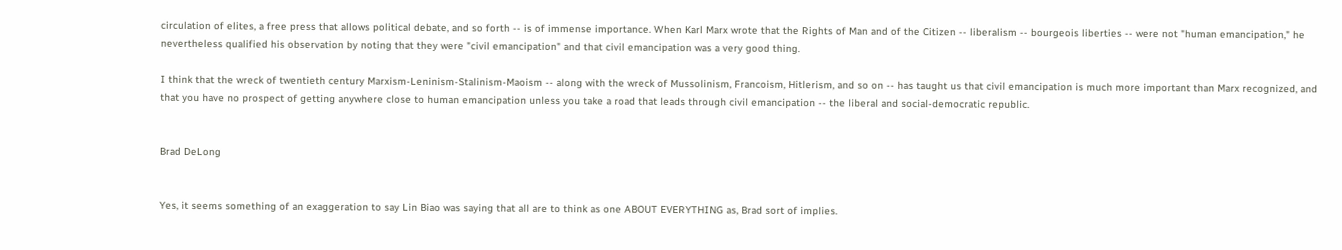circulation of elites, a free press that allows political debate, and so forth -- is of immense importance. When Karl Marx wrote that the Rights of Man and of the Citizen -- liberalism -- bourgeois liberties -- were not "human emancipation," he nevertheless qualified his observation by noting that they were "civil emancipation" and that civil emancipation was a very good thing.

I think that the wreck of twentieth century Marxism-Leninism-Stalinism-Maoism -- along with the wreck of Mussolinism, Francoism, Hitlerism, and so on -- has taught us that civil emancipation is much more important than Marx recognized, and that you have no prospect of getting anywhere close to human emancipation unless you take a road that leads through civil emancipation -- the liberal and social-democratic republic.


Brad DeLong


Yes, it seems something of an exaggeration to say Lin Biao was saying that all are to think as one ABOUT EVERYTHING as, Brad sort of implies.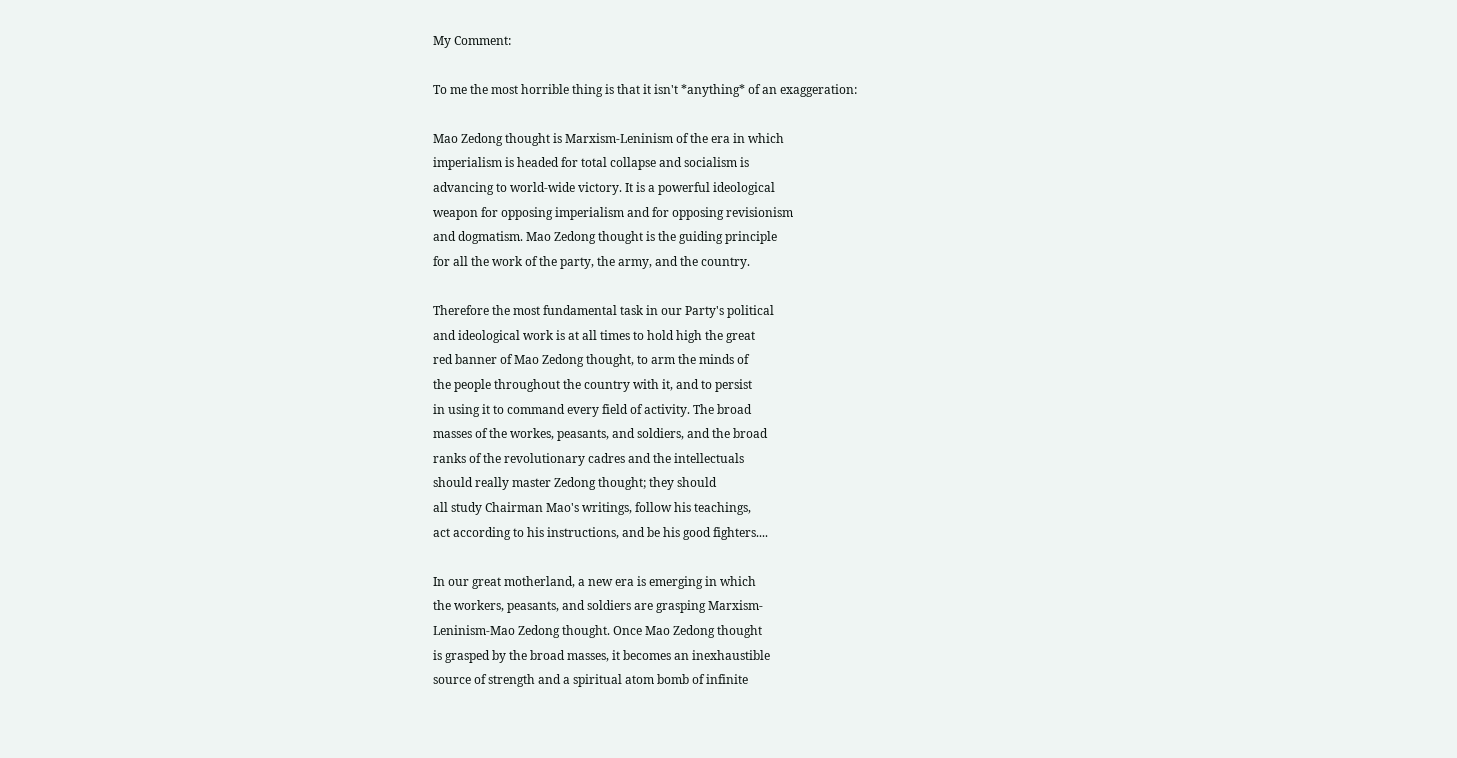My Comment:

To me the most horrible thing is that it isn't *anything* of an exaggeration:

Mao Zedong thought is Marxism-Leninism of the era in which
imperialism is headed for total collapse and socialism is
advancing to world-wide victory. It is a powerful ideological
weapon for opposing imperialism and for opposing revisionism
and dogmatism. Mao Zedong thought is the guiding principle
for all the work of the party, the army, and the country.

Therefore the most fundamental task in our Party's political
and ideological work is at all times to hold high the great
red banner of Mao Zedong thought, to arm the minds of
the people throughout the country with it, and to persist
in using it to command every field of activity. The broad
masses of the workes, peasants, and soldiers, and the broad
ranks of the revolutionary cadres and the intellectuals
should really master Zedong thought; they should
all study Chairman Mao's writings, follow his teachings,
act according to his instructions, and be his good fighters....

In our great motherland, a new era is emerging in which
the workers, peasants, and soldiers are grasping Marxism-
Leninism-Mao Zedong thought. Once Mao Zedong thought
is grasped by the broad masses, it becomes an inexhaustible
source of strength and a spiritual atom bomb of infinite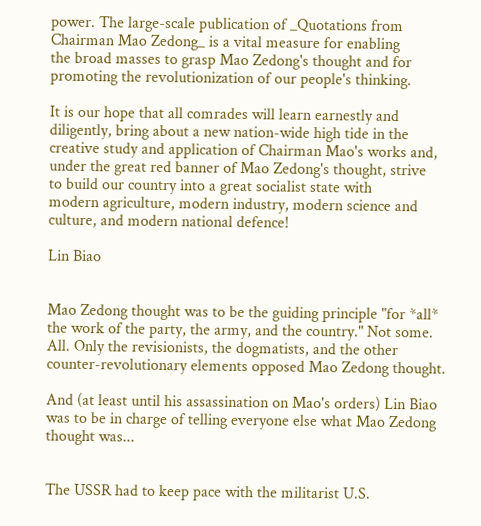power. The large-scale publication of _Quotations from
Chairman Mao Zedong_ is a vital measure for enabling
the broad masses to grasp Mao Zedong's thought and for
promoting the revolutionization of our people's thinking.

It is our hope that all comrades will learn earnestly and
diligently, bring about a new nation-wide high tide in the
creative study and application of Chairman Mao's works and,
under the great red banner of Mao Zedong's thought, strive
to build our country into a great socialist state with
modern agriculture, modern industry, modern science and
culture, and modern national defence!

Lin Biao


Mao Zedong thought was to be the guiding principle "for *all* the work of the party, the army, and the country." Not some. All. Only the revisionists, the dogmatists, and the other counter-revolutionary elements opposed Mao Zedong thought.

And (at least until his assassination on Mao's orders) Lin Biao was to be in charge of telling everyone else what Mao Zedong thought was...


The USSR had to keep pace with the militarist U.S.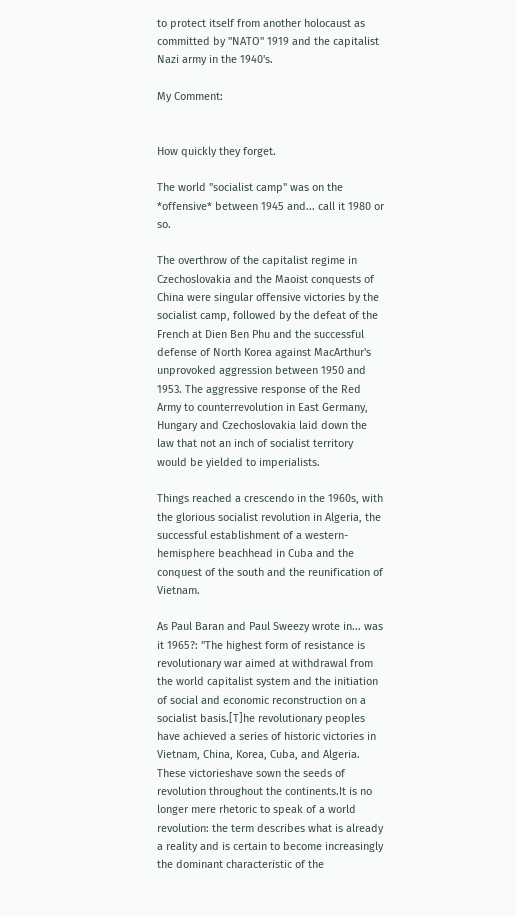to protect itself from another holocaust as committed by "NATO" 1919 and the capitalist Nazi army in the 1940's.

My Comment:


How quickly they forget.

The world "socialist camp" was on the *offensive* between 1945 and... call it 1980 or so.

The overthrow of the capitalist regime in Czechoslovakia and the Maoist conquests of China were singular offensive victories by the socialist camp, followed by the defeat of the French at Dien Ben Phu and the successful defense of North Korea against MacArthur's unprovoked aggression between 1950 and 1953. The aggressive response of the Red Army to counterrevolution in East Germany, Hungary and Czechoslovakia laid down the law that not an inch of socialist territory would be yielded to imperialists.

Things reached a crescendo in the 1960s, with the glorious socialist revolution in Algeria, the successful establishment of a western-hemisphere beachhead in Cuba and the conquest of the south and the reunification of Vietnam.

As Paul Baran and Paul Sweezy wrote in... was it 1965?: "The highest form of resistance is revolutionary war aimed at withdrawal from the world capitalist system and the initiation of social and economic reconstruction on a socialist basis.[T]he revolutionary peoples have achieved a series of historic victories in Vietnam, China, Korea, Cuba, and Algeria. These victorieshave sown the seeds of revolution throughout the continents.It is no longer mere rhetoric to speak of a world revolution: the term describes what is already a reality and is certain to become increasingly the dominant characteristic of the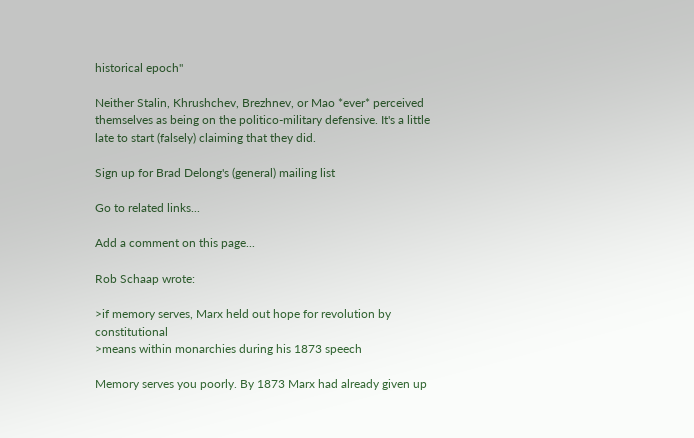historical epoch"

Neither Stalin, Khrushchev, Brezhnev, or Mao *ever* perceived themselves as being on the politico-military defensive. It's a little late to start (falsely) claiming that they did.

Sign up for Brad Delong's (general) mailing list

Go to related links...

Add a comment on this page...

Rob Schaap wrote:

>if memory serves, Marx held out hope for revolution by constitutional
>means within monarchies during his 1873 speech

Memory serves you poorly. By 1873 Marx had already given up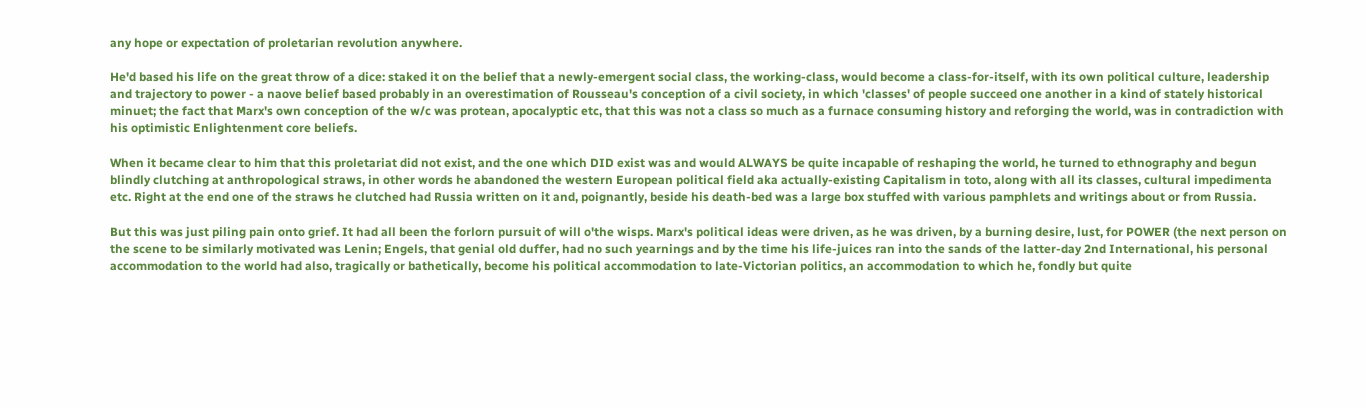any hope or expectation of proletarian revolution anywhere.

He'd based his life on the great throw of a dice: staked it on the belief that a newly-emergent social class, the working-class, would become a class-for-itself, with its own political culture, leadership and trajectory to power - a naove belief based probably in an overestimation of Rousseau's conception of a civil society, in which 'classes' of people succeed one another in a kind of stately historical minuet; the fact that Marx's own conception of the w/c was protean, apocalyptic etc, that this was not a class so much as a furnace consuming history and reforging the world, was in contradiction with his optimistic Enlightenment core beliefs.

When it became clear to him that this proletariat did not exist, and the one which DID exist was and would ALWAYS be quite incapable of reshaping the world, he turned to ethnography and begun blindly clutching at anthropological straws, in other words he abandoned the western European political field aka actually-existing Capitalism in toto, along with all its classes, cultural impedimenta etc. Right at the end one of the straws he clutched had Russia written on it and, poignantly, beside his death-bed was a large box stuffed with various pamphlets and writings about or from Russia.

But this was just piling pain onto grief. It had all been the forlorn pursuit of will o'the wisps. Marx's political ideas were driven, as he was driven, by a burning desire, lust, for POWER (the next person on the scene to be similarly motivated was Lenin; Engels, that genial old duffer, had no such yearnings and by the time his life-juices ran into the sands of the latter-day 2nd International, his personal accommodation to the world had also, tragically or bathetically, become his political accommodation to late-Victorian politics, an accommodation to which he, fondly but quite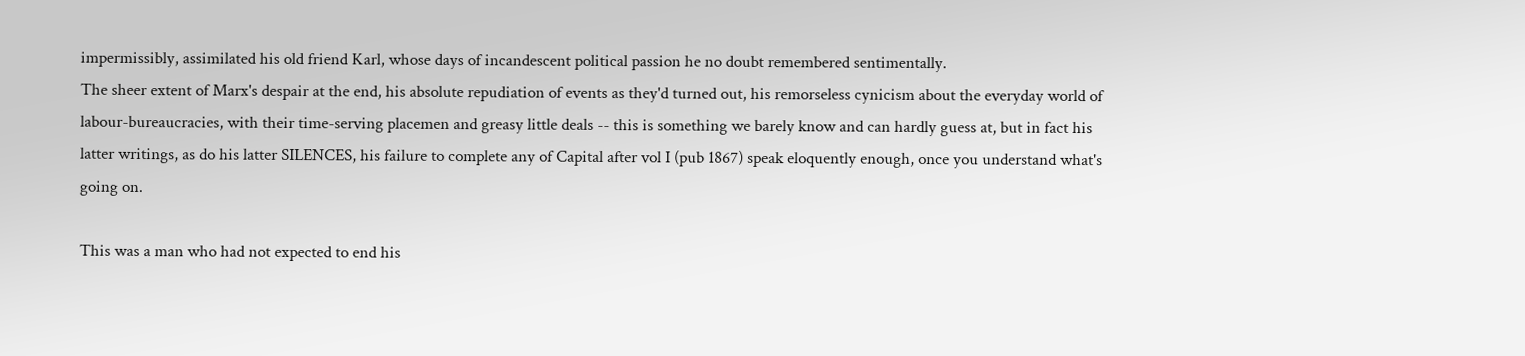impermissibly, assimilated his old friend Karl, whose days of incandescent political passion he no doubt remembered sentimentally.
The sheer extent of Marx's despair at the end, his absolute repudiation of events as they'd turned out, his remorseless cynicism about the everyday world of labour-bureaucracies, with their time-serving placemen and greasy little deals -- this is something we barely know and can hardly guess at, but in fact his latter writings, as do his latter SILENCES, his failure to complete any of Capital after vol I (pub 1867) speak eloquently enough, once you understand what's going on.

This was a man who had not expected to end his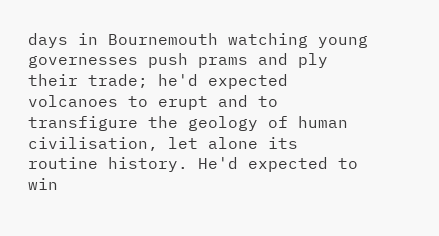days in Bournemouth watching young governesses push prams and ply their trade; he'd expected volcanoes to erupt and to transfigure the geology of human civilisation, let alone its routine history. He'd expected to win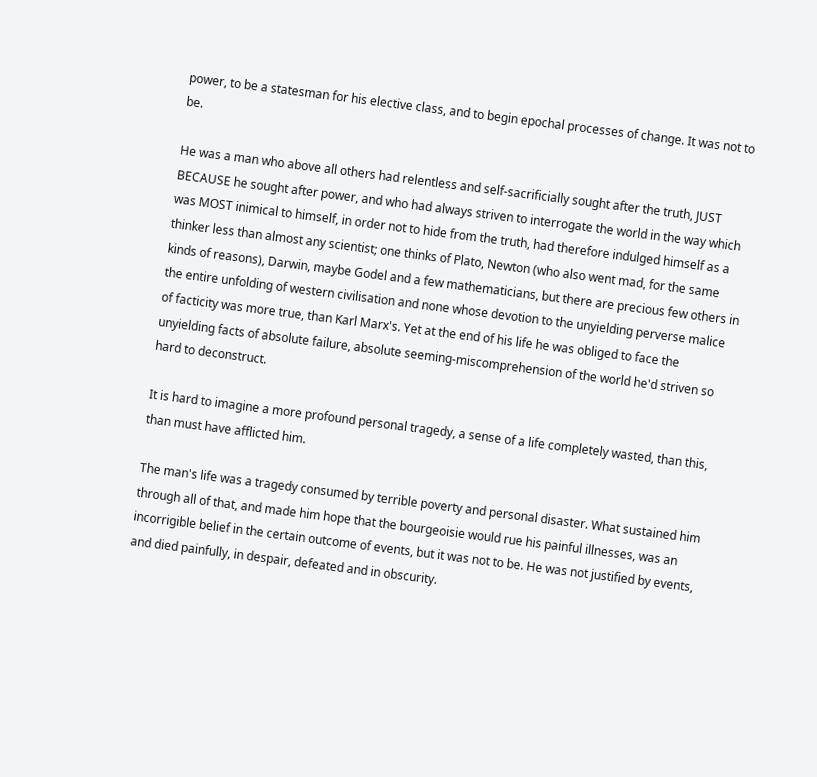power, to be a statesman for his elective class, and to begin epochal processes of change. It was not to be.

He was a man who above all others had relentless and self-sacrificially sought after the truth, JUST BECAUSE he sought after power, and who had always striven to interrogate the world in the way which was MOST inimical to himself, in order not to hide from the truth, had therefore indulged himself as a thinker less than almost any scientist; one thinks of Plato, Newton (who also went mad, for the same kinds of reasons), Darwin, maybe Godel and a few mathematicians, but there are precious few others in the entire unfolding of western civilisation and none whose devotion to the unyielding perverse malice of facticity was more true, than Karl Marx's. Yet at the end of his life he was obliged to face the unyielding facts of absolute failure, absolute seeming-miscomprehension of the world he'd striven so hard to deconstruct.

It is hard to imagine a more profound personal tragedy, a sense of a life completely wasted, than this, than must have afflicted him.

The man's life was a tragedy consumed by terrible poverty and personal disaster. What sustained him through all of that, and made him hope that the bourgeoisie would rue his painful illnesses, was an incorrigible belief in the certain outcome of events, but it was not to be. He was not justified by events, and died painfully, in despair, defeated and in obscurity.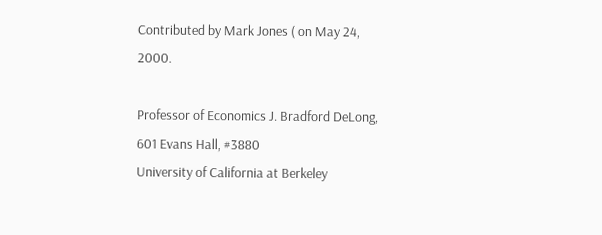Contributed by Mark Jones ( on May 24, 2000.

Professor of Economics J. Bradford DeLong, 601 Evans Hall, #3880
University of California at Berkeley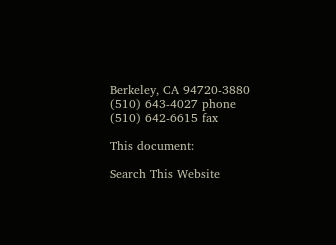Berkeley, CA 94720-3880
(510) 643-4027 phone (510) 642-6615 fax

This document:

Search This Website